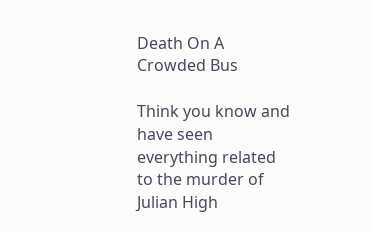Death On A Crowded Bus

Think you know and have seen everything related to the murder of Julian High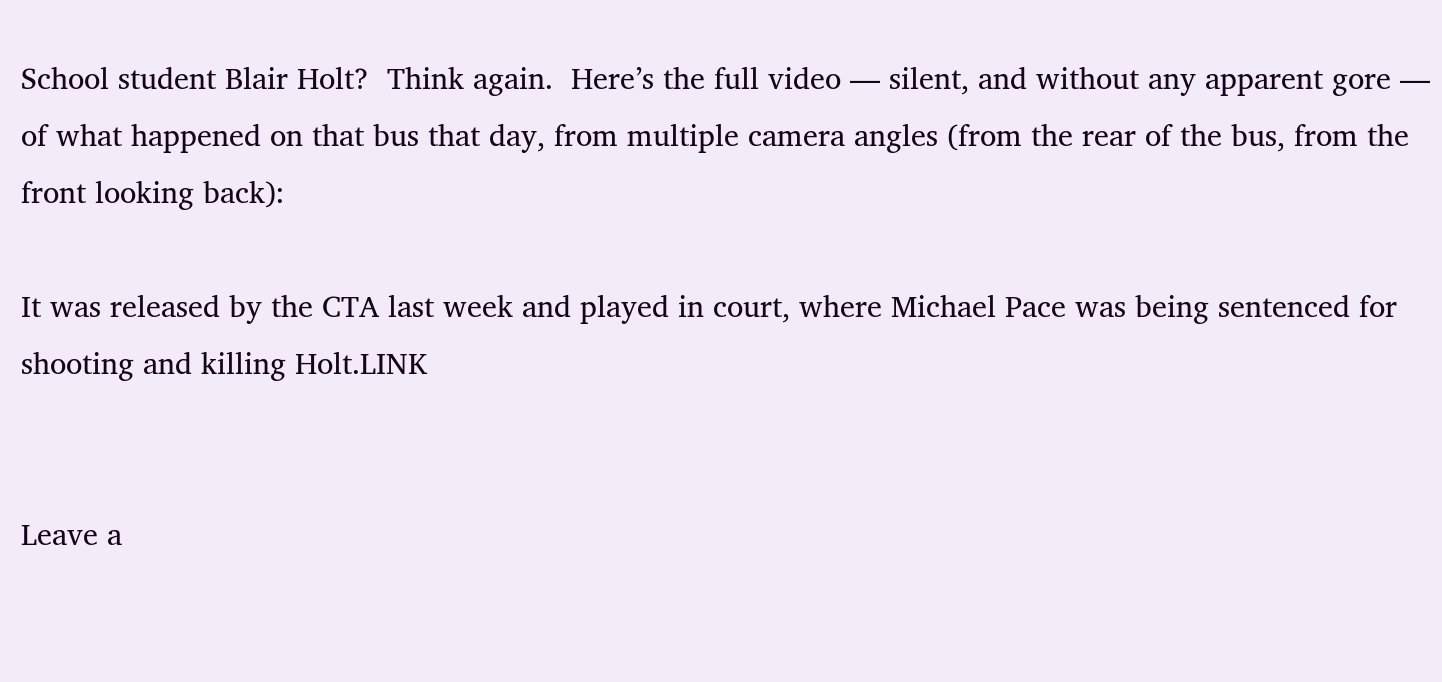School student Blair Holt?  Think again.  Here’s the full video — silent, and without any apparent gore — of what happened on that bus that day, from multiple camera angles (from the rear of the bus, from the front looking back):

It was released by the CTA last week and played in court, where Michael Pace was being sentenced for shooting and killing Holt.LINK


Leave a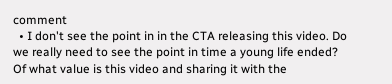comment
  • I don't see the point in in the CTA releasing this video. Do we really need to see the point in time a young life ended? Of what value is this video and sharing it with the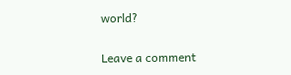world?

Leave a comment